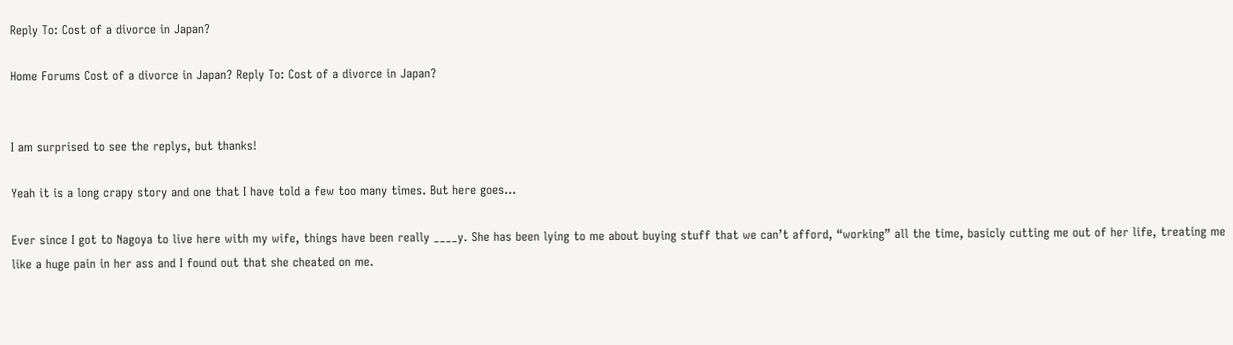Reply To: Cost of a divorce in Japan?

Home Forums Cost of a divorce in Japan? Reply To: Cost of a divorce in Japan?


I am surprised to see the replys, but thanks!

Yeah it is a long crapy story and one that I have told a few too many times. But here goes…

Ever since I got to Nagoya to live here with my wife, things have been really ____y. She has been lying to me about buying stuff that we can’t afford, “working” all the time, basicly cutting me out of her life, treating me like a huge pain in her ass and I found out that she cheated on me.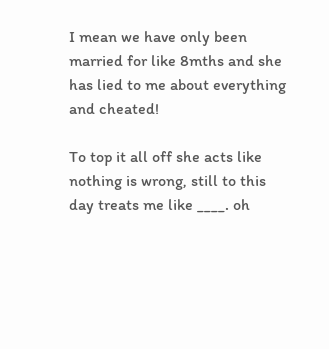I mean we have only been married for like 8mths and she has lied to me about everything and cheated!

To top it all off she acts like nothing is wrong, still to this day treats me like ____. oh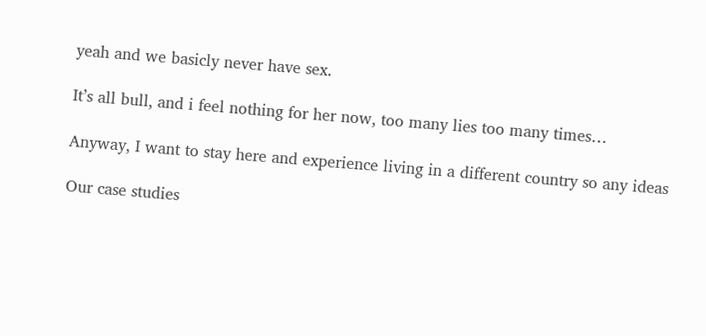yeah and we basicly never have sex.

It’s all bull, and i feel nothing for her now, too many lies too many times…

Anyway, I want to stay here and experience living in a different country so any ideas

Our case studies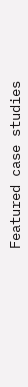Featured case studies